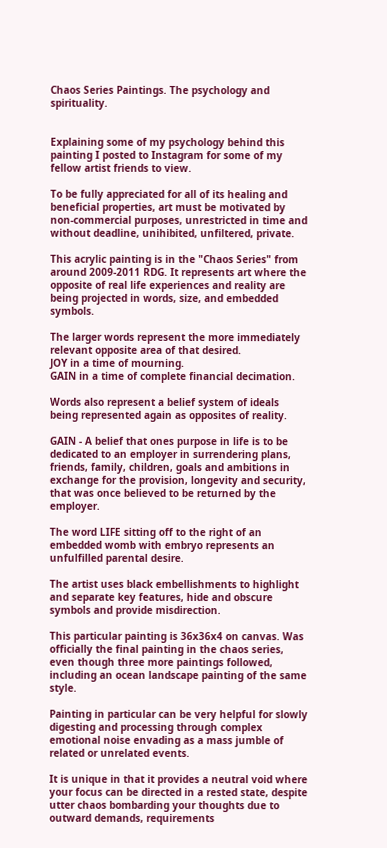Chaos Series Paintings. The psychology and spirituality.


Explaining some of my psychology behind this painting I posted to Instagram for some of my fellow artist friends to view.

To be fully appreciated for all of its healing and beneficial properties, art must be motivated by non-commercial purposes, unrestricted in time and without deadline, unihibited, unfiltered, private.

This acrylic painting is in the "Chaos Series" from around 2009-2011 RDG. It represents art where the opposite of real life experiences and reality are being projected in words, size, and embedded symbols.

The larger words represent the more immediately relevant opposite area of that desired.
JOY in a time of mourning.
GAIN in a time of complete financial decimation.

Words also represent a belief system of ideals being represented again as opposites of reality.

GAIN - A belief that ones purpose in life is to be dedicated to an employer in surrendering plans, friends, family, children, goals and ambitions in exchange for the provision, longevity and security, that was once believed to be returned by the employer.

The word LIFE sitting off to the right of an embedded womb with embryo represents an unfulfilled parental desire.

The artist uses black embellishments to highlight and separate key features, hide and obscure symbols and provide misdirection.

This particular painting is 36x36x4 on canvas. Was officially the final painting in the chaos series, even though three more paintings followed, including an ocean landscape painting of the same style.

Painting in particular can be very helpful for slowly digesting and processing through complex emotional noise envading as a mass jumble of related or unrelated events.

It is unique in that it provides a neutral void where your focus can be directed in a rested state, despite utter chaos bombarding your thoughts due to outward demands, requirements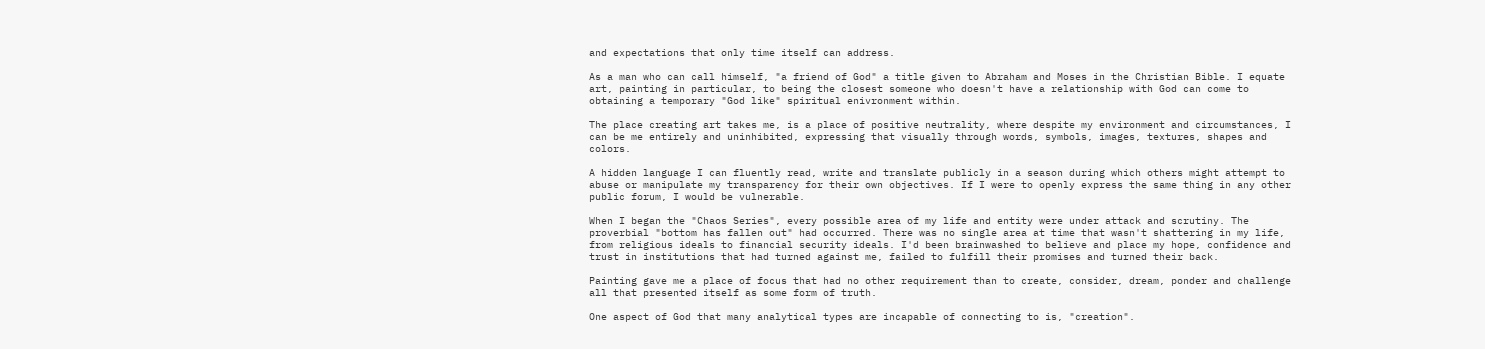and expectations that only time itself can address.

As a man who can call himself, "a friend of God" a title given to Abraham and Moses in the Christian Bible. I equate art, painting in particular, to being the closest someone who doesn't have a relationship with God can come to obtaining a temporary "God like" spiritual enivronment within.

The place creating art takes me, is a place of positive neutrality, where despite my environment and circumstances, I can be me entirely and uninhibited, expressing that visually through words, symbols, images, textures, shapes and colors.

A hidden language I can fluently read, write and translate publicly in a season during which others might attempt to abuse or manipulate my transparency for their own objectives. If I were to openly express the same thing in any other public forum, I would be vulnerable.

When I began the "Chaos Series", every possible area of my life and entity were under attack and scrutiny. The proverbial "bottom has fallen out" had occurred. There was no single area at time that wasn't shattering in my life, from religious ideals to financial security ideals. I'd been brainwashed to believe and place my hope, confidence and trust in institutions that had turned against me, failed to fulfill their promises and turned their back.

Painting gave me a place of focus that had no other requirement than to create, consider, dream, ponder and challenge all that presented itself as some form of truth.

One aspect of God that many analytical types are incapable of connecting to is, "creation".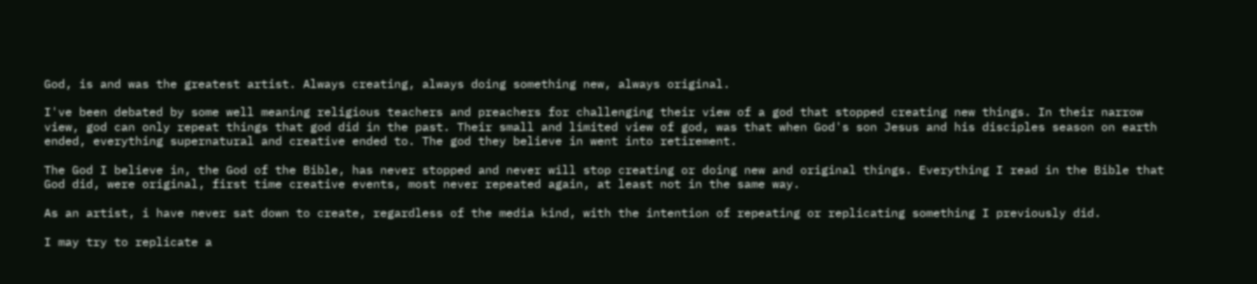God, is and was the greatest artist. Always creating, always doing something new, always original.

I've been debated by some well meaning religious teachers and preachers for challenging their view of a god that stopped creating new things. In their narrow view, god can only repeat things that god did in the past. Their small and limited view of god, was that when God's son Jesus and his disciples season on earth ended, everything supernatural and creative ended to. The god they believe in went into retirement.

The God I believe in, the God of the Bible, has never stopped and never will stop creating or doing new and original things. Everything I read in the Bible that God did, were original, first time creative events, most never repeated again, at least not in the same way.

As an artist, i have never sat down to create, regardless of the media kind, with the intention of repeating or replicating something I previously did.

I may try to replicate a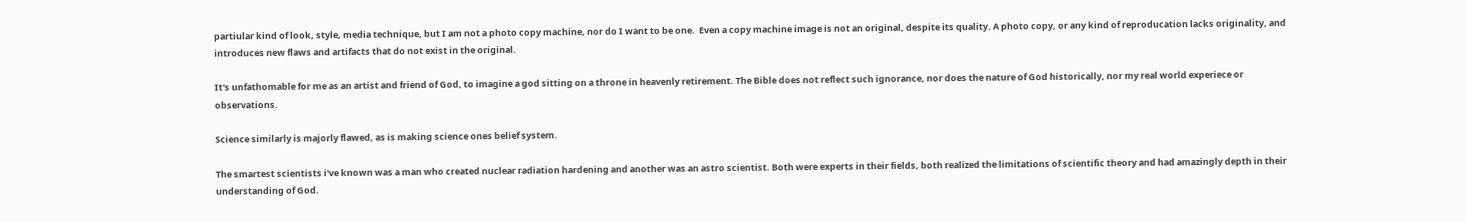partiular kind of look, style, media technique, but I am not a photo copy machine, nor do I want to be one.  Even a copy machine image is not an original, despite its quality. A photo copy, or any kind of reproducation lacks originality, and introduces new flaws and artifacts that do not exist in the original.

It's unfathomable for me as an artist and friend of God, to imagine a god sitting on a throne in heavenly retirement. The Bible does not reflect such ignorance, nor does the nature of God historically, nor my real world experiece or observations.

Science similarly is majorly flawed, as is making science ones belief system.

The smartest scientists i've known was a man who created nuclear radiation hardening and another was an astro scientist. Both were experts in their fields, both realized the limitations of scientific theory and had amazingly depth in their understanding of God.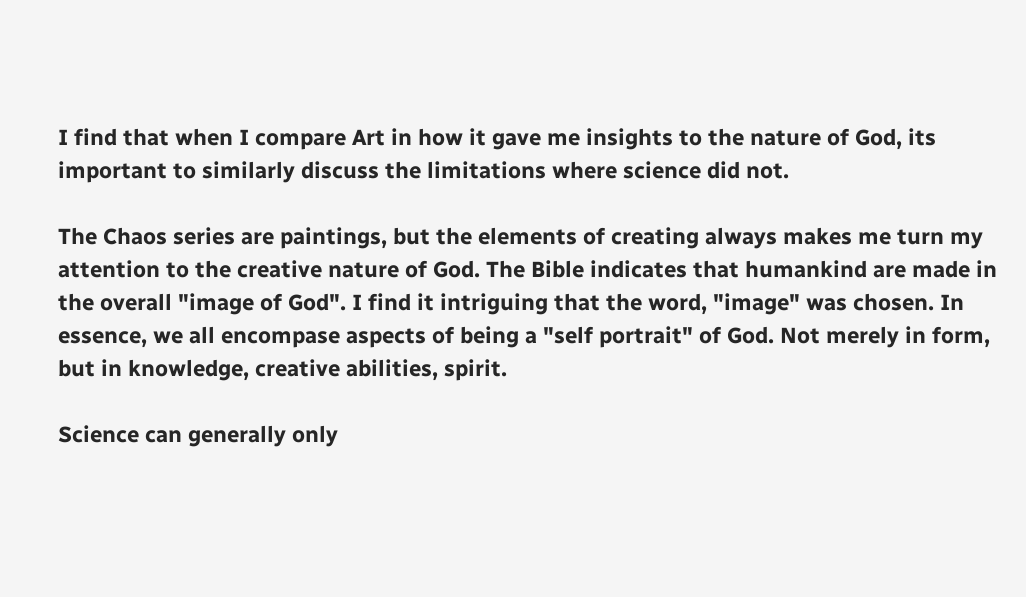I find that when I compare Art in how it gave me insights to the nature of God, its important to similarly discuss the limitations where science did not.

The Chaos series are paintings, but the elements of creating always makes me turn my attention to the creative nature of God. The Bible indicates that humankind are made in the overall "image of God". I find it intriguing that the word, "image" was chosen. In essence, we all encompase aspects of being a "self portrait" of God. Not merely in form, but in knowledge, creative abilities, spirit.

Science can generally only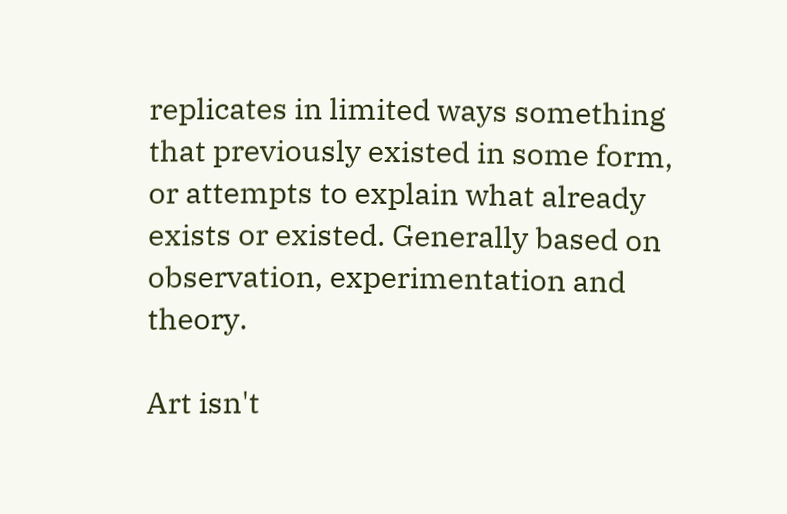replicates in limited ways something that previously existed in some form, or attempts to explain what already exists or existed. Generally based on observation, experimentation and theory.

Art isn't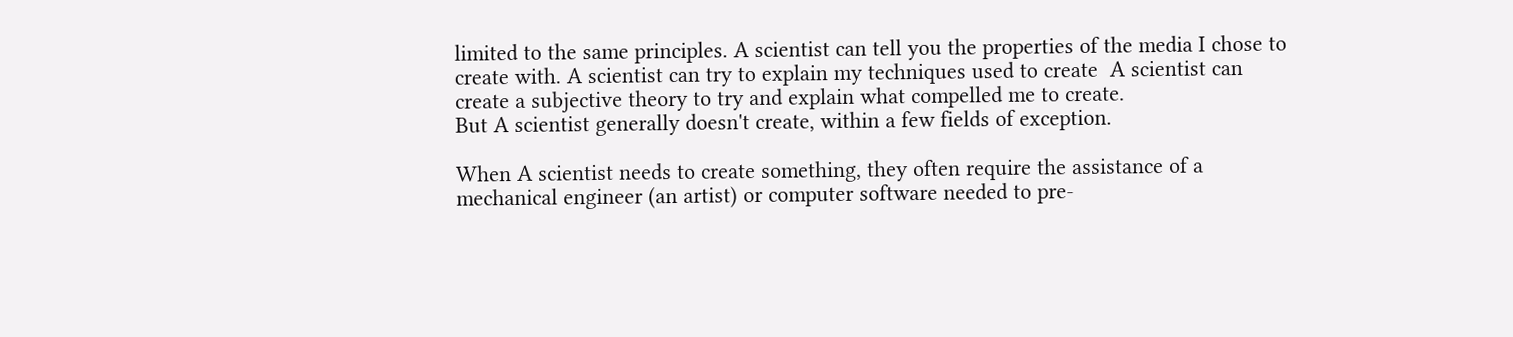limited to the same principles. A scientist can tell you the properties of the media I chose to create with. A scientist can try to explain my techniques used to create  A scientist can create a subjective theory to try and explain what compelled me to create.
But A scientist generally doesn't create, within a few fields of exception.

When A scientist needs to create something, they often require the assistance of a mechanical engineer (an artist) or computer software needed to pre-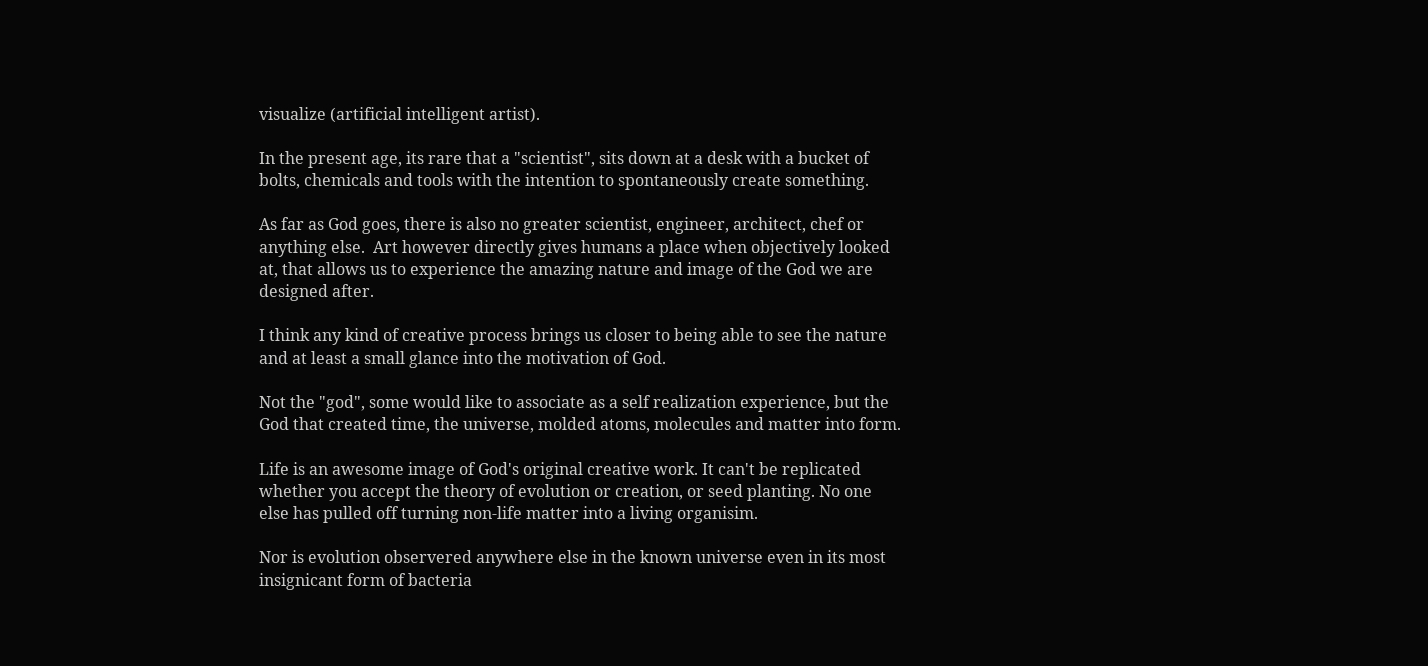visualize (artificial intelligent artist).

In the present age, its rare that a "scientist", sits down at a desk with a bucket of bolts, chemicals and tools with the intention to spontaneously create something.

As far as God goes, there is also no greater scientist, engineer, architect, chef or anything else.  Art however directly gives humans a place when objectively looked at, that allows us to experience the amazing nature and image of the God we are designed after.

I think any kind of creative process brings us closer to being able to see the nature and at least a small glance into the motivation of God.

Not the "god", some would like to associate as a self realization experience, but the God that created time, the universe, molded atoms, molecules and matter into form.

Life is an awesome image of God's original creative work. It can't be replicated whether you accept the theory of evolution or creation, or seed planting. No one else has pulled off turning non-life matter into a living organisim.

Nor is evolution observered anywhere else in the known universe even in its most insignicant form of bacteria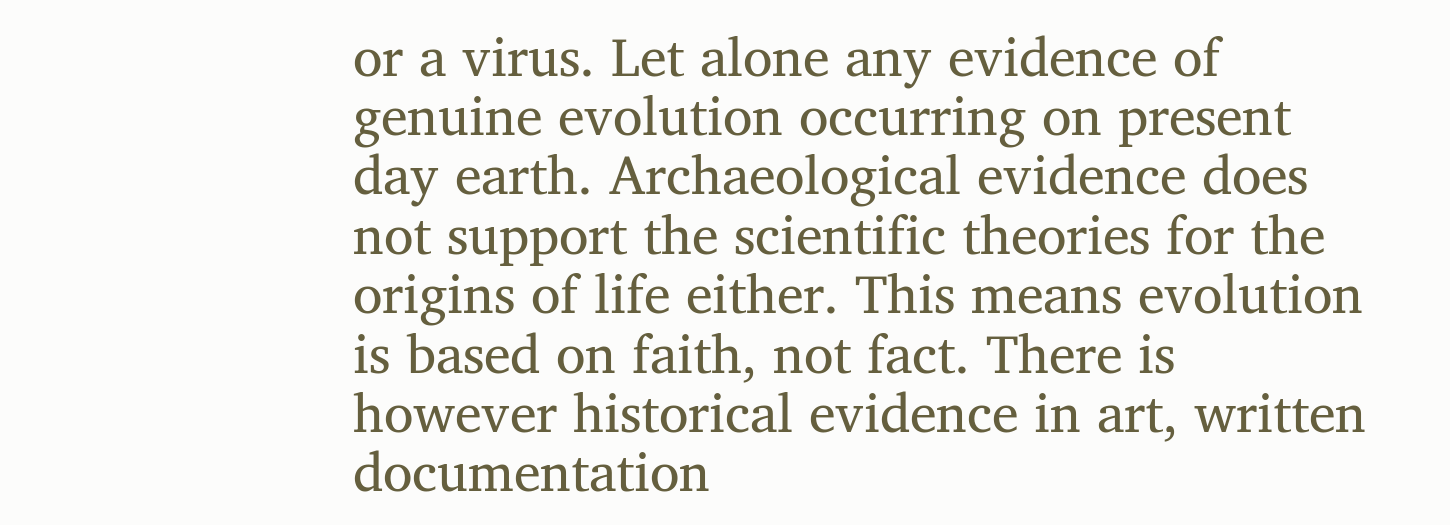or a virus. Let alone any evidence of genuine evolution occurring on present day earth. Archaeological evidence does not support the scientific theories for the origins of life either. This means evolution is based on faith, not fact. There is however historical evidence in art, written documentation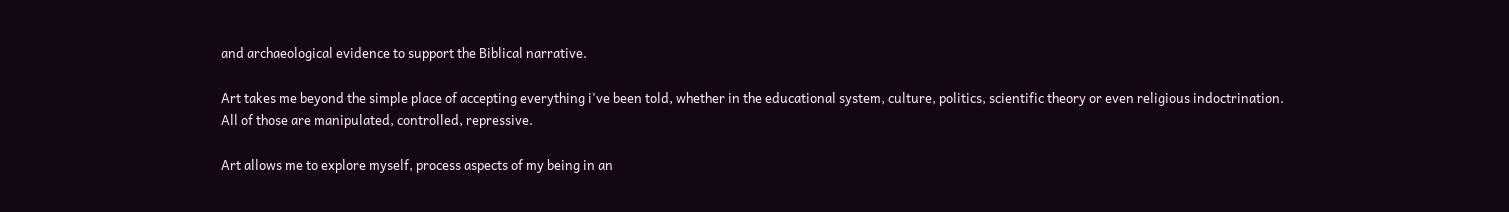and archaeological evidence to support the Biblical narrative.

Art takes me beyond the simple place of accepting everything i've been told, whether in the educational system, culture, politics, scientific theory or even religious indoctrination.  All of those are manipulated, controlled, repressive.

Art allows me to explore myself, process aspects of my being in an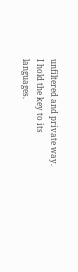unfiltered and private way.  I hold the key to its languages.